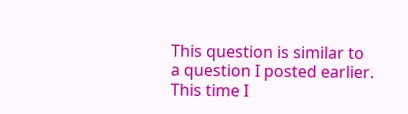This question is similar to a question I posted earlier.
This time I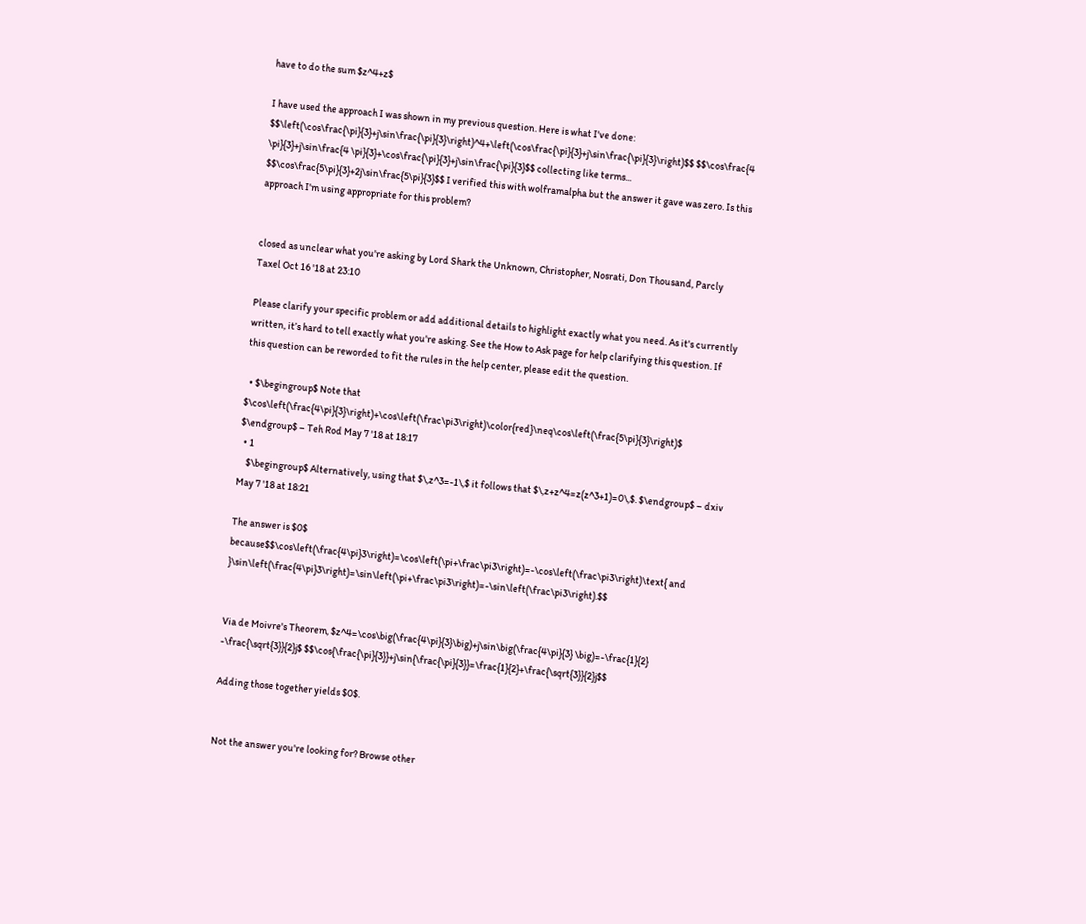have to do the sum $z^4+z$

I have used the approach I was shown in my previous question. Here is what I've done: $$\left(\cos\frac{\pi}{3}+j\sin\frac{\pi}{3}\right)^4+\left(\cos\frac{\pi}{3}+j\sin\frac{\pi}{3}\right)$$ $$\cos\frac{4 \pi}{3}+j\sin\frac{4 \pi}{3}+\cos\frac{\pi}{3}+j\sin\frac{\pi}{3}$$ collecting like terms... $$\cos\frac{5\pi}{3}+2j\sin\frac{5\pi}{3}$$ I verified this with wolframalpha but the answer it gave was zero. Is this approach I'm using appropriate for this problem?


closed as unclear what you're asking by Lord Shark the Unknown, Christopher, Nosrati, Don Thousand, Parcly Taxel Oct 16 '18 at 23:10

Please clarify your specific problem or add additional details to highlight exactly what you need. As it's currently written, it’s hard to tell exactly what you're asking. See the How to Ask page for help clarifying this question. If this question can be reworded to fit the rules in the help center, please edit the question.

  • $\begingroup$ Note that $\cos\left(\frac{4\pi}{3}\right)+\cos\left(\frac\pi3\right)\color{red}\neq\cos\left(\frac{5\pi}{3}\right)$ $\endgroup$ – Teh Rod May 7 '18 at 18:17
  • 1
    $\begingroup$ Alternatively, using that $\,z^3=-1\,$ it follows that $\,z+z^4=z(z^3+1)=0\,$. $\endgroup$ – dxiv May 7 '18 at 18:21

The answer is $0$ because$$\cos\left(\frac{4\pi}3\right)=\cos\left(\pi+\frac\pi3\right)=-\cos\left(\frac\pi3\right)\text{ and }\sin\left(\frac{4\pi}3\right)=\sin\left(\pi+\frac\pi3\right)=-\sin\left(\frac\pi3\right).$$


Via de Moivre's Theorem, $z^4=\cos\big(\frac{4\pi}{3}\big)+j\sin\big(\frac{4\pi}{3} \big)=-\frac{1}{2} -\frac{\sqrt{3}}{2}j$ $$\cos{\frac{\pi}{3}}+j\sin{\frac{\pi}{3}}=\frac{1}{2}+\frac{\sqrt{3}}{2}j$$

Adding those together yields $0$.


Not the answer you're looking for? Browse other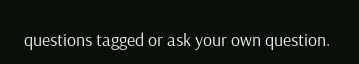questions tagged or ask your own question.